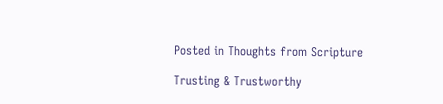Posted in Thoughts from Scripture

Trusting & Trustworthy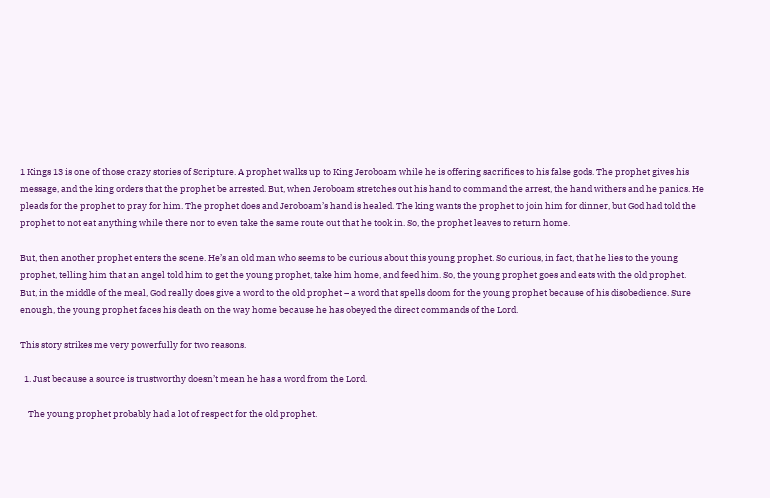1 Kings 13 is one of those crazy stories of Scripture. A prophet walks up to King Jeroboam while he is offering sacrifices to his false gods. The prophet gives his message, and the king orders that the prophet be arrested. But, when Jeroboam stretches out his hand to command the arrest, the hand withers and he panics. He pleads for the prophet to pray for him. The prophet does and Jeroboam’s hand is healed. The king wants the prophet to join him for dinner, but God had told the prophet to not eat anything while there nor to even take the same route out that he took in. So, the prophet leaves to return home.

But, then another prophet enters the scene. He’s an old man who seems to be curious about this young prophet. So curious, in fact, that he lies to the young prophet, telling him that an angel told him to get the young prophet, take him home, and feed him. So, the young prophet goes and eats with the old prophet. But, in the middle of the meal, God really does give a word to the old prophet – a word that spells doom for the young prophet because of his disobedience. Sure enough, the young prophet faces his death on the way home because he has obeyed the direct commands of the Lord.

This story strikes me very powerfully for two reasons.

  1. Just because a source is trustworthy doesn’t mean he has a word from the Lord.

    The young prophet probably had a lot of respect for the old prophet.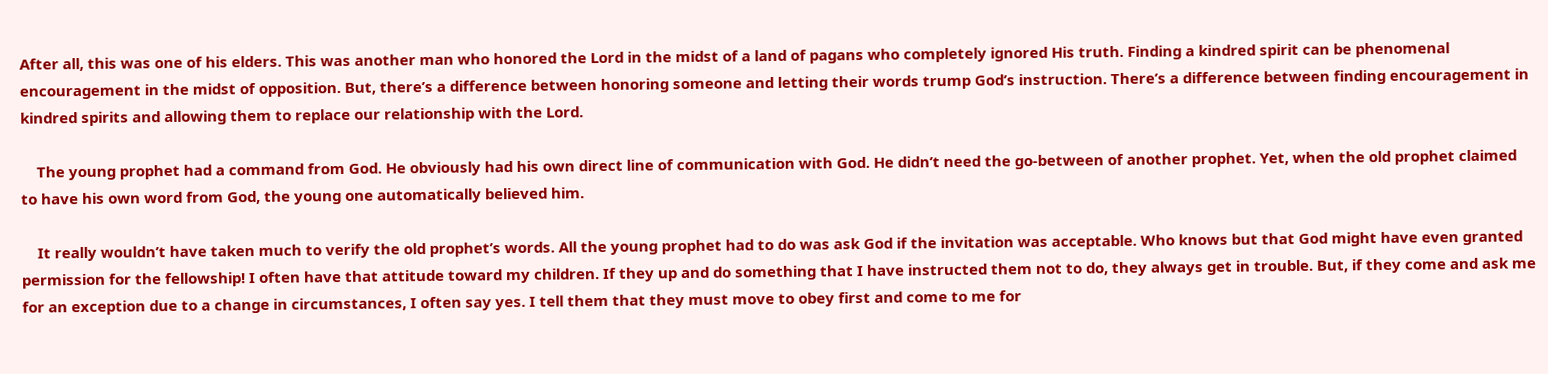After all, this was one of his elders. This was another man who honored the Lord in the midst of a land of pagans who completely ignored His truth. Finding a kindred spirit can be phenomenal encouragement in the midst of opposition. But, there’s a difference between honoring someone and letting their words trump God’s instruction. There’s a difference between finding encouragement in kindred spirits and allowing them to replace our relationship with the Lord.

    The young prophet had a command from God. He obviously had his own direct line of communication with God. He didn’t need the go-between of another prophet. Yet, when the old prophet claimed to have his own word from God, the young one automatically believed him.

    It really wouldn’t have taken much to verify the old prophet’s words. All the young prophet had to do was ask God if the invitation was acceptable. Who knows but that God might have even granted permission for the fellowship! I often have that attitude toward my children. If they up and do something that I have instructed them not to do, they always get in trouble. But, if they come and ask me for an exception due to a change in circumstances, I often say yes. I tell them that they must move to obey first and come to me for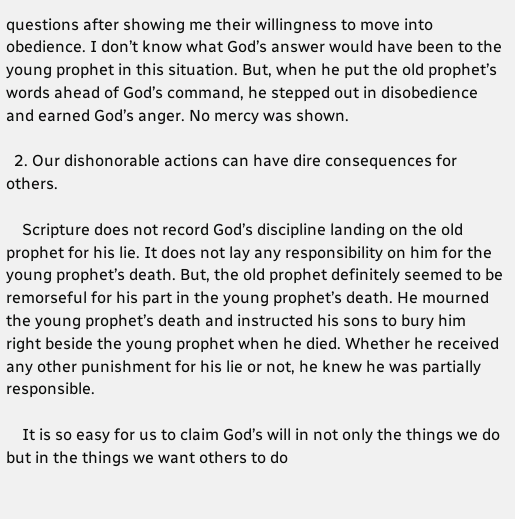questions after showing me their willingness to move into obedience. I don’t know what God’s answer would have been to the young prophet in this situation. But, when he put the old prophet’s words ahead of God’s command, he stepped out in disobedience and earned God’s anger. No mercy was shown.

  2. Our dishonorable actions can have dire consequences for others.

    Scripture does not record God’s discipline landing on the old prophet for his lie. It does not lay any responsibility on him for the young prophet’s death. But, the old prophet definitely seemed to be remorseful for his part in the young prophet’s death. He mourned the young prophet’s death and instructed his sons to bury him right beside the young prophet when he died. Whether he received any other punishment for his lie or not, he knew he was partially responsible.

    It is so easy for us to claim God’s will in not only the things we do but in the things we want others to do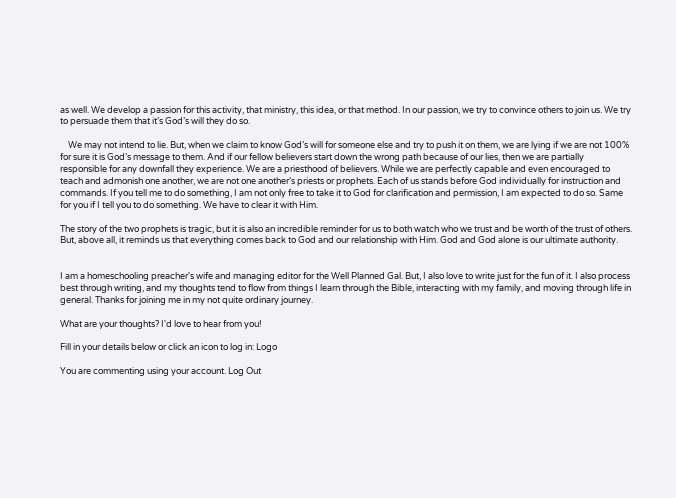as well. We develop a passion for this activity, that ministry, this idea, or that method. In our passion, we try to convince others to join us. We try to persuade them that it’s God’s will they do so.

    We may not intend to lie. But, when we claim to know God’s will for someone else and try to push it on them, we are lying if we are not 100% for sure it is God’s message to them. And if our fellow believers start down the wrong path because of our lies, then we are partially responsible for any downfall they experience. We are a priesthood of believers. While we are perfectly capable and even encouraged to teach and admonish one another, we are not one another’s priests or prophets. Each of us stands before God individually for instruction and commands. If you tell me to do something, I am not only free to take it to God for clarification and permission, I am expected to do so. Same for you if I tell you to do something. We have to clear it with Him.

The story of the two prophets is tragic, but it is also an incredible reminder for us to both watch who we trust and be worth of the trust of others. But, above all, it reminds us that everything comes back to God and our relationship with Him. God and God alone is our ultimate authority.


I am a homeschooling preacher's wife and managing editor for the Well Planned Gal. But, I also love to write just for the fun of it. I also process best through writing, and my thoughts tend to flow from things I learn through the Bible, interacting with my family, and moving through life in general. Thanks for joining me in my not quite ordinary journey.

What are your thoughts? I'd love to hear from you!

Fill in your details below or click an icon to log in: Logo

You are commenting using your account. Log Out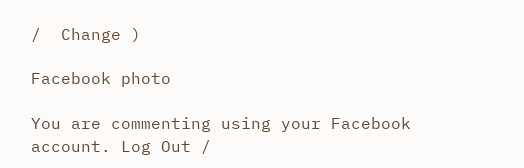/  Change )

Facebook photo

You are commenting using your Facebook account. Log Out /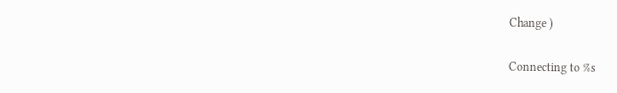Change )

Connecting to %s